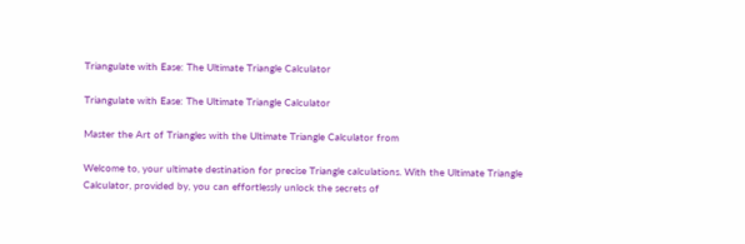Triangulate with Ease: The Ultimate Triangle Calculator

Triangulate with Ease: The Ultimate Triangle Calculator

Master the Art of Triangles with the Ultimate Triangle Calculator from

Welcome to, your ultimate destination for precise Triangle calculations. With the Ultimate Triangle Calculator, provided by, you can effortlessly unlock the secrets of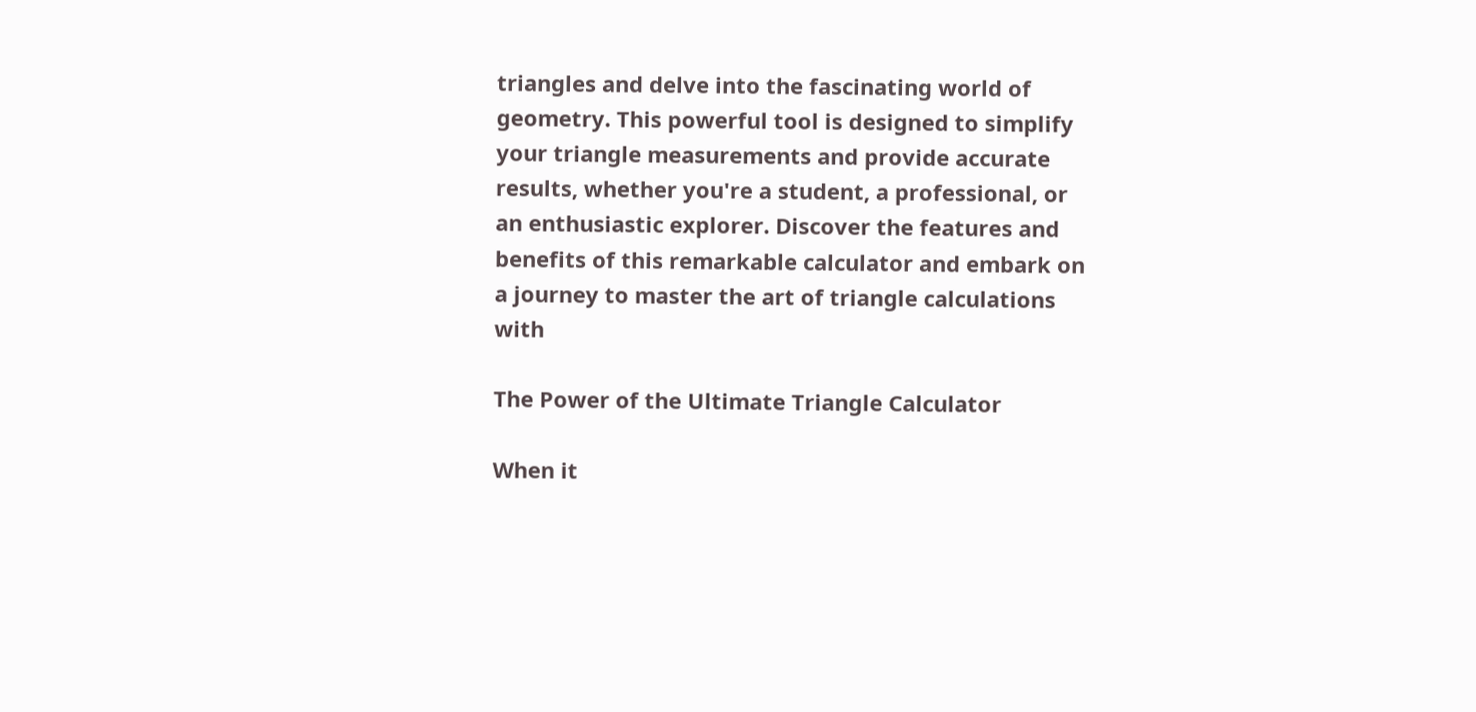triangles and delve into the fascinating world of geometry. This powerful tool is designed to simplify your triangle measurements and provide accurate results, whether you're a student, a professional, or an enthusiastic explorer. Discover the features and benefits of this remarkable calculator and embark on a journey to master the art of triangle calculations with

The Power of the Ultimate Triangle Calculator

When it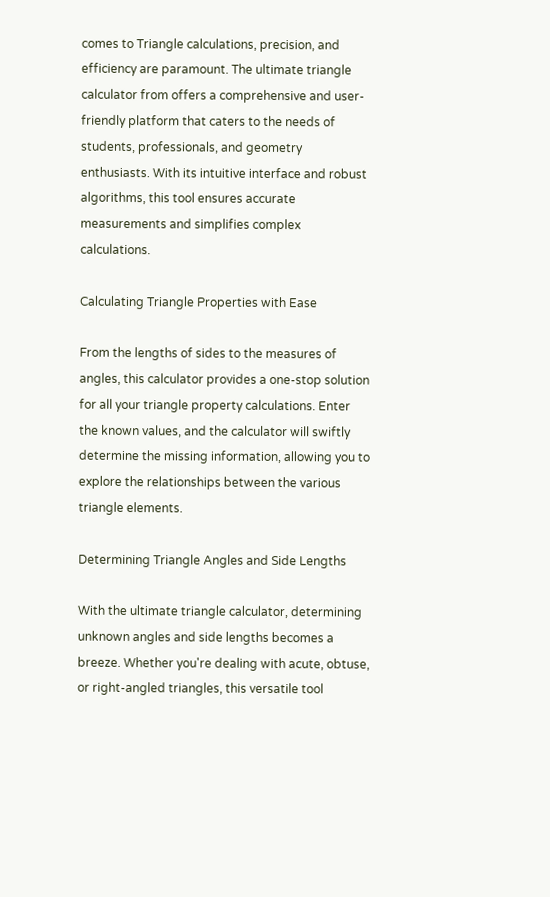comes to Triangle calculations, precision, and efficiency are paramount. The ultimate triangle calculator from offers a comprehensive and user-friendly platform that caters to the needs of students, professionals, and geometry enthusiasts. With its intuitive interface and robust algorithms, this tool ensures accurate measurements and simplifies complex calculations.

Calculating Triangle Properties with Ease

From the lengths of sides to the measures of angles, this calculator provides a one-stop solution for all your triangle property calculations. Enter the known values, and the calculator will swiftly determine the missing information, allowing you to explore the relationships between the various triangle elements.

Determining Triangle Angles and Side Lengths

With the ultimate triangle calculator, determining unknown angles and side lengths becomes a breeze. Whether you're dealing with acute, obtuse, or right-angled triangles, this versatile tool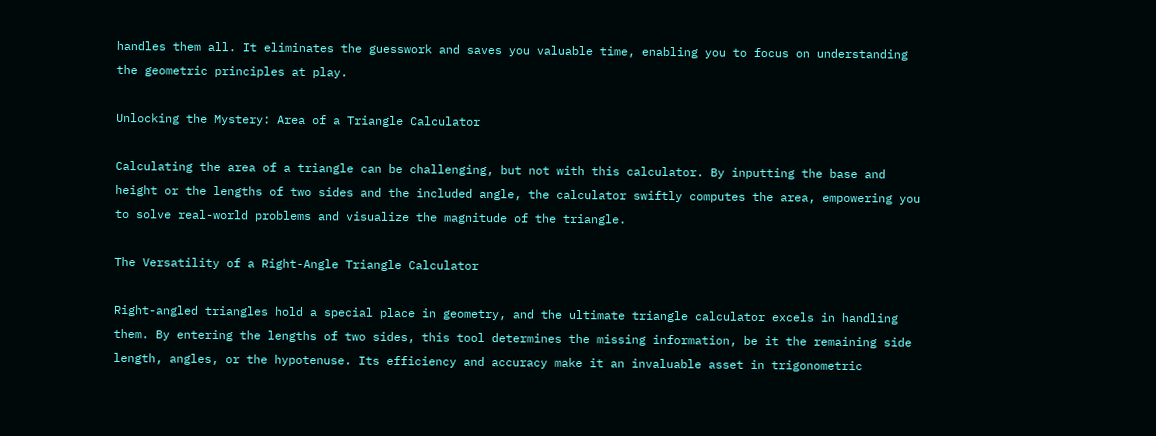handles them all. It eliminates the guesswork and saves you valuable time, enabling you to focus on understanding the geometric principles at play.

Unlocking the Mystery: Area of a Triangle Calculator

Calculating the area of a triangle can be challenging, but not with this calculator. By inputting the base and height or the lengths of two sides and the included angle, the calculator swiftly computes the area, empowering you to solve real-world problems and visualize the magnitude of the triangle.

The Versatility of a Right-Angle Triangle Calculator

Right-angled triangles hold a special place in geometry, and the ultimate triangle calculator excels in handling them. By entering the lengths of two sides, this tool determines the missing information, be it the remaining side length, angles, or the hypotenuse. Its efficiency and accuracy make it an invaluable asset in trigonometric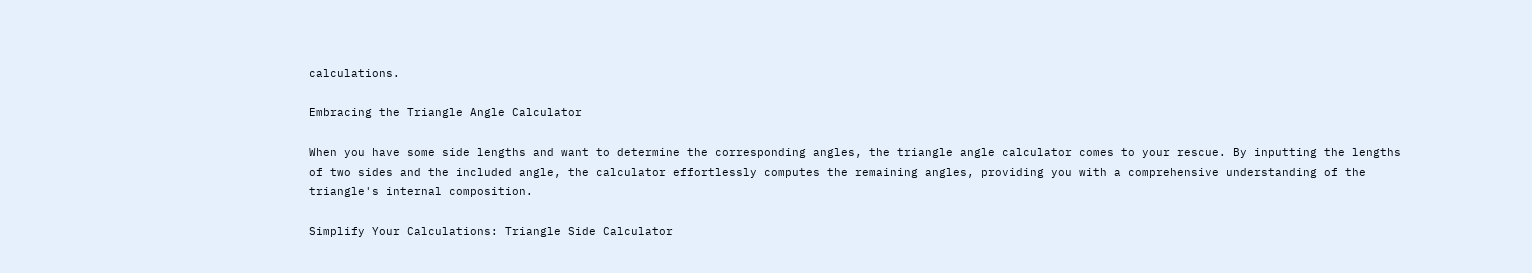calculations.

Embracing the Triangle Angle Calculator

When you have some side lengths and want to determine the corresponding angles, the triangle angle calculator comes to your rescue. By inputting the lengths of two sides and the included angle, the calculator effortlessly computes the remaining angles, providing you with a comprehensive understanding of the triangle's internal composition.

Simplify Your Calculations: Triangle Side Calculator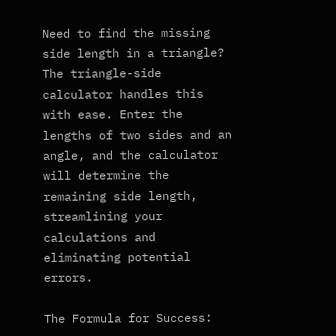Need to find the missing side length in a triangle? The triangle-side calculator handles this with ease. Enter the lengths of two sides and an angle, and the calculator will determine the remaining side length, streamlining your calculations and eliminating potential errors.

The Formula for Success: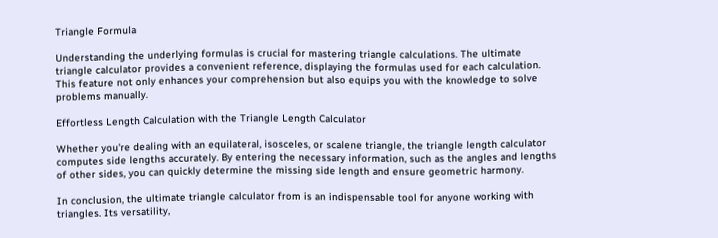Triangle Formula

Understanding the underlying formulas is crucial for mastering triangle calculations. The ultimate triangle calculator provides a convenient reference, displaying the formulas used for each calculation. This feature not only enhances your comprehension but also equips you with the knowledge to solve problems manually.

Effortless Length Calculation with the Triangle Length Calculator

Whether you're dealing with an equilateral, isosceles, or scalene triangle, the triangle length calculator computes side lengths accurately. By entering the necessary information, such as the angles and lengths of other sides, you can quickly determine the missing side length and ensure geometric harmony.

In conclusion, the ultimate triangle calculator from is an indispensable tool for anyone working with triangles. Its versatility,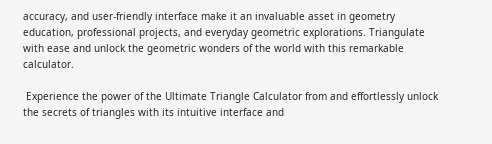accuracy, and user-friendly interface make it an invaluable asset in geometry education, professional projects, and everyday geometric explorations. Triangulate with ease and unlock the geometric wonders of the world with this remarkable calculator.

 Experience the power of the Ultimate Triangle Calculator from and effortlessly unlock the secrets of triangles with its intuitive interface and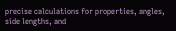precise calculations for properties, angles, side lengths, and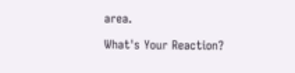area.

What's Your Reaction?